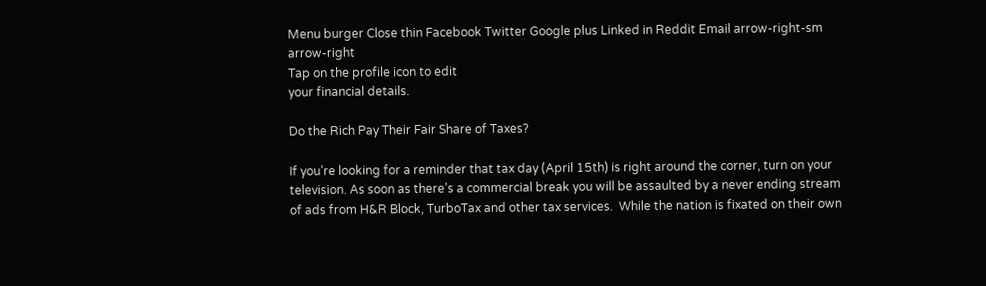Menu burger Close thin Facebook Twitter Google plus Linked in Reddit Email arrow-right-sm arrow-right
Tap on the profile icon to edit
your financial details.

Do the Rich Pay Their Fair Share of Taxes?

If you’re looking for a reminder that tax day (April 15th) is right around the corner, turn on your television. As soon as there’s a commercial break you will be assaulted by a never ending stream of ads from H&R Block, TurboTax and other tax services.  While the nation is fixated on their own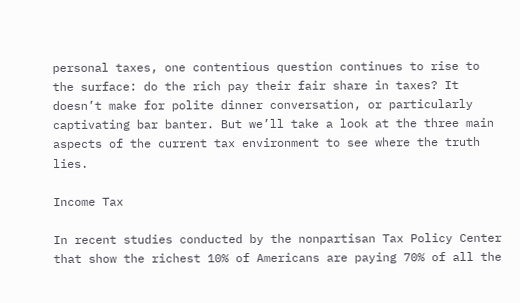personal taxes, one contentious question continues to rise to the surface: do the rich pay their fair share in taxes? It doesn’t make for polite dinner conversation, or particularly captivating bar banter. But we’ll take a look at the three main aspects of the current tax environment to see where the truth lies.

Income Tax

In recent studies conducted by the nonpartisan Tax Policy Center that show the richest 10% of Americans are paying 70% of all the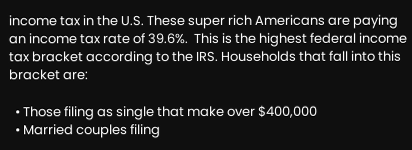income tax in the U.S. These super rich Americans are paying an income tax rate of 39.6%.  This is the highest federal income tax bracket according to the IRS. Households that fall into this bracket are:

  • Those filing as single that make over $400,000
  • Married couples filing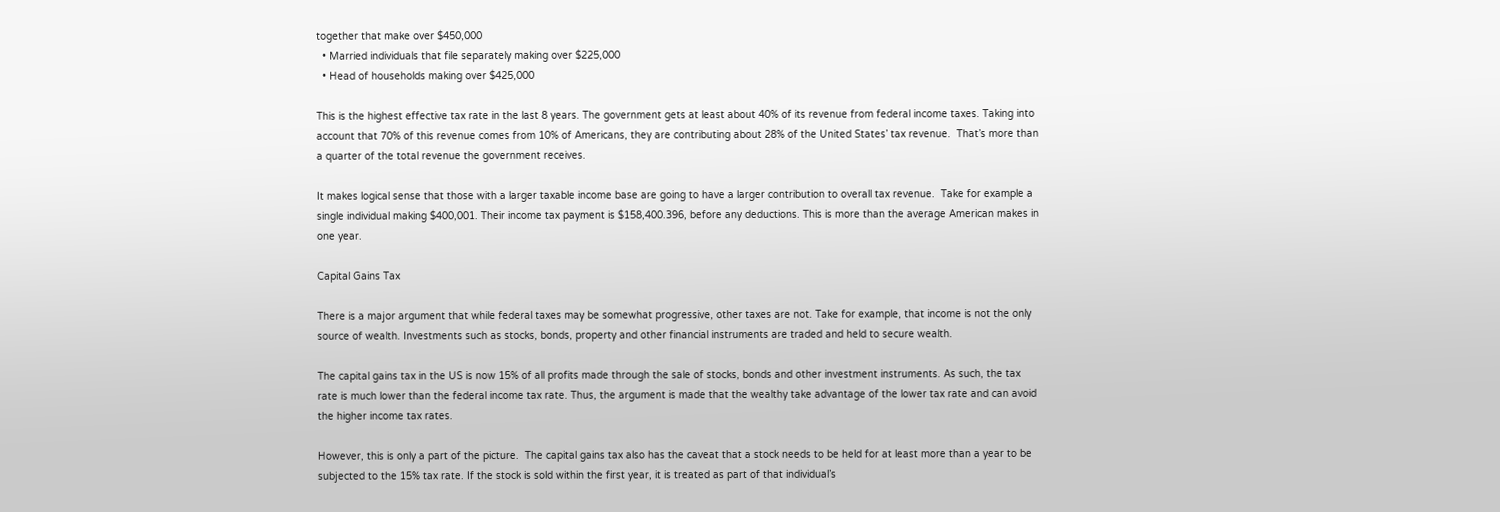together that make over $450,000
  • Married individuals that file separately making over $225,000
  • Head of households making over $425,000

This is the highest effective tax rate in the last 8 years. The government gets at least about 40% of its revenue from federal income taxes. Taking into account that 70% of this revenue comes from 10% of Americans, they are contributing about 28% of the United States’ tax revenue.  That’s more than a quarter of the total revenue the government receives.

It makes logical sense that those with a larger taxable income base are going to have a larger contribution to overall tax revenue.  Take for example a single individual making $400,001. Their income tax payment is $158,400.396, before any deductions. This is more than the average American makes in one year.

Capital Gains Tax

There is a major argument that while federal taxes may be somewhat progressive, other taxes are not. Take for example, that income is not the only source of wealth. Investments such as stocks, bonds, property and other financial instruments are traded and held to secure wealth.

The capital gains tax in the US is now 15% of all profits made through the sale of stocks, bonds and other investment instruments. As such, the tax rate is much lower than the federal income tax rate. Thus, the argument is made that the wealthy take advantage of the lower tax rate and can avoid the higher income tax rates.

However, this is only a part of the picture.  The capital gains tax also has the caveat that a stock needs to be held for at least more than a year to be subjected to the 15% tax rate. If the stock is sold within the first year, it is treated as part of that individual’s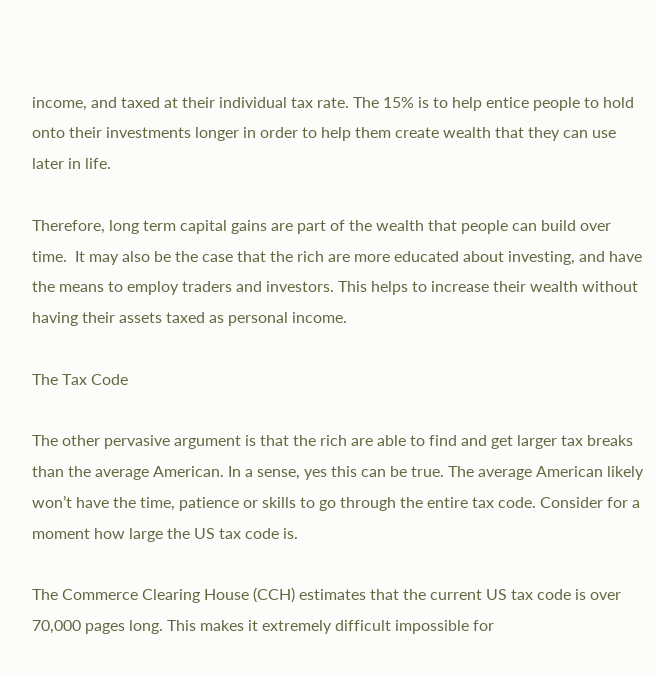income, and taxed at their individual tax rate. The 15% is to help entice people to hold onto their investments longer in order to help them create wealth that they can use later in life.

Therefore, long term capital gains are part of the wealth that people can build over time.  It may also be the case that the rich are more educated about investing, and have the means to employ traders and investors. This helps to increase their wealth without having their assets taxed as personal income.

The Tax Code

The other pervasive argument is that the rich are able to find and get larger tax breaks than the average American. In a sense, yes this can be true. The average American likely won’t have the time, patience or skills to go through the entire tax code. Consider for a moment how large the US tax code is.

The Commerce Clearing House (CCH) estimates that the current US tax code is over 70,000 pages long. This makes it extremely difficult impossible for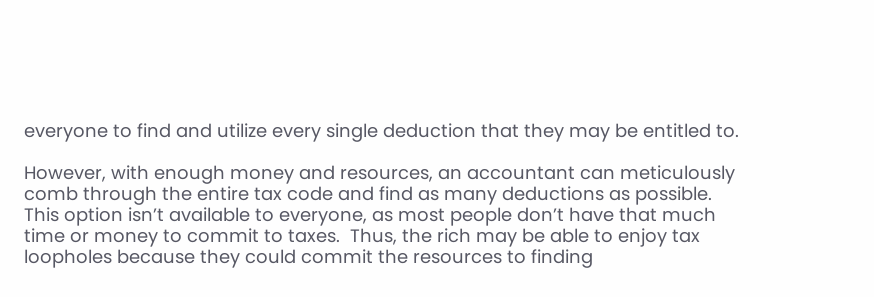everyone to find and utilize every single deduction that they may be entitled to.

However, with enough money and resources, an accountant can meticulously comb through the entire tax code and find as many deductions as possible.  This option isn’t available to everyone, as most people don’t have that much time or money to commit to taxes.  Thus, the rich may be able to enjoy tax loopholes because they could commit the resources to finding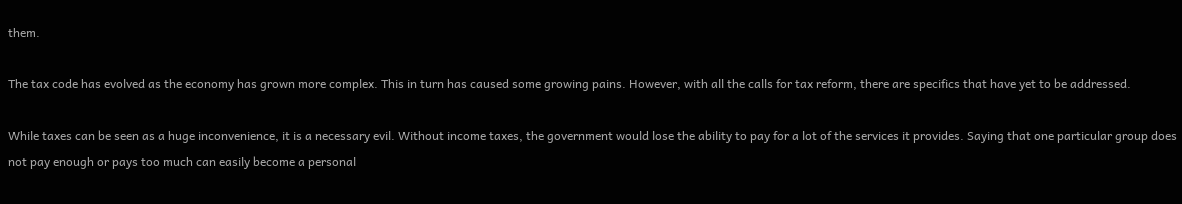them.

The tax code has evolved as the economy has grown more complex. This in turn has caused some growing pains. However, with all the calls for tax reform, there are specifics that have yet to be addressed.

While taxes can be seen as a huge inconvenience, it is a necessary evil. Without income taxes, the government would lose the ability to pay for a lot of the services it provides. Saying that one particular group does not pay enough or pays too much can easily become a personal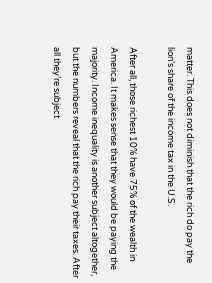matter. This does not diminish that the rich do pay the lion’s share of the income tax in the U.S.

After all, those richest 10% have 75% of the wealth in America. It makes sense that they would be paying the majority. Income inequality is another subject altogether, but the numbers reveal that the rich pay their taxes. After all they’re subject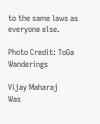to the same laws as everyone else.

Photo Credit: ToGa Wanderings

Vijay Maharaj
Was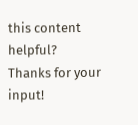this content helpful?
Thanks for your input!